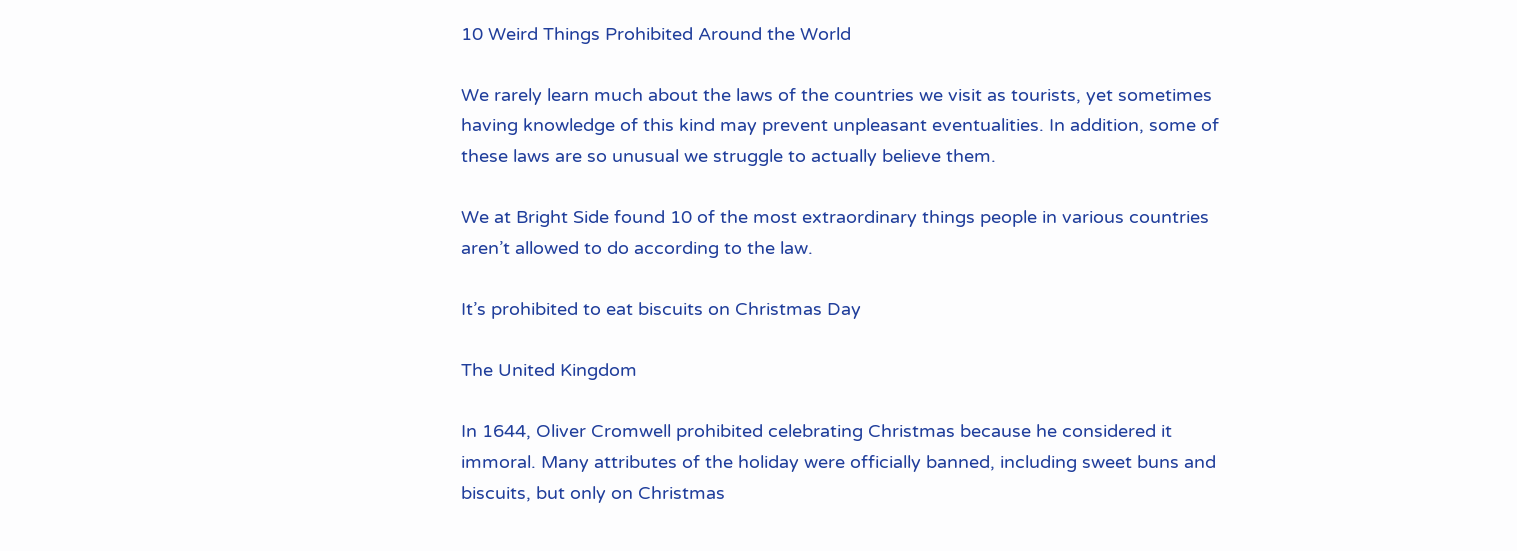10 Weird Things Prohibited Around the World

We rarely learn much about the laws of the countries we visit as tourists, yet sometimes having knowledge of this kind may prevent unpleasant eventualities. In addition, some of these laws are so unusual we struggle to actually believe them.

We at Bright Side found 10 of the most extraordinary things people in various countries aren’t allowed to do according to the law.

It’s prohibited to eat biscuits on Christmas Day

The United Kingdom

In 1644, Oliver Cromwell prohibited celebrating Christmas because he considered it immoral. Many attributes of the holiday were officially banned, including sweet buns and biscuits, but only on Christmas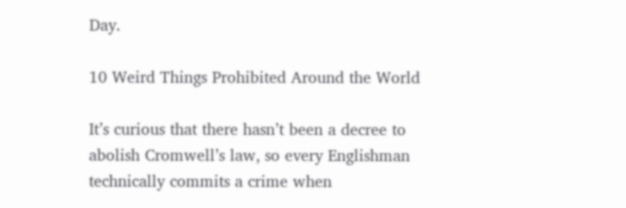Day.

10 Weird Things Prohibited Around the World

It’s curious that there hasn’t been a decree to abolish Cromwell’s law, so every Englishman technically commits a crime when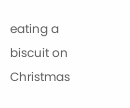eating a biscuit on Christmas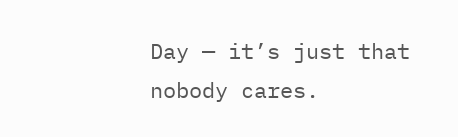Day — it’s just that nobody cares.